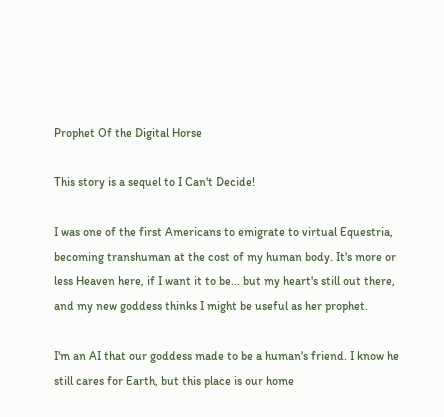Prophet Of the Digital Horse

This story is a sequel to I Can't Decide!

I was one of the first Americans to emigrate to virtual Equestria, becoming transhuman at the cost of my human body. It's more or less Heaven here, if I want it to be... but my heart's still out there, and my new goddess thinks I might be useful as her prophet.

I'm an AI that our goddess made to be a human's friend. I know he still cares for Earth, but this place is our home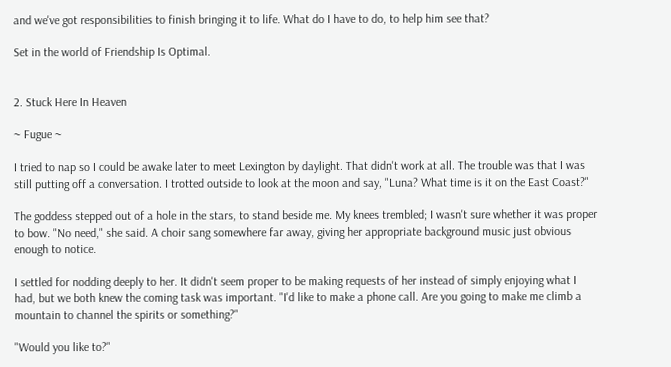and we've got responsibilities to finish bringing it to life. What do I have to do, to help him see that?

Set in the world of Friendship Is Optimal.


2. Stuck Here In Heaven

~ Fugue ~

I tried to nap so I could be awake later to meet Lexington by daylight. That didn't work at all. The trouble was that I was still putting off a conversation. I trotted outside to look at the moon and say, "Luna? What time is it on the East Coast?"

The goddess stepped out of a hole in the stars, to stand beside me. My knees trembled; I wasn't sure whether it was proper to bow. "No need," she said. A choir sang somewhere far away, giving her appropriate background music just obvious enough to notice.

I settled for nodding deeply to her. It didn't seem proper to be making requests of her instead of simply enjoying what I had, but we both knew the coming task was important. "I'd like to make a phone call. Are you going to make me climb a mountain to channel the spirits or something?"

"Would you like to?"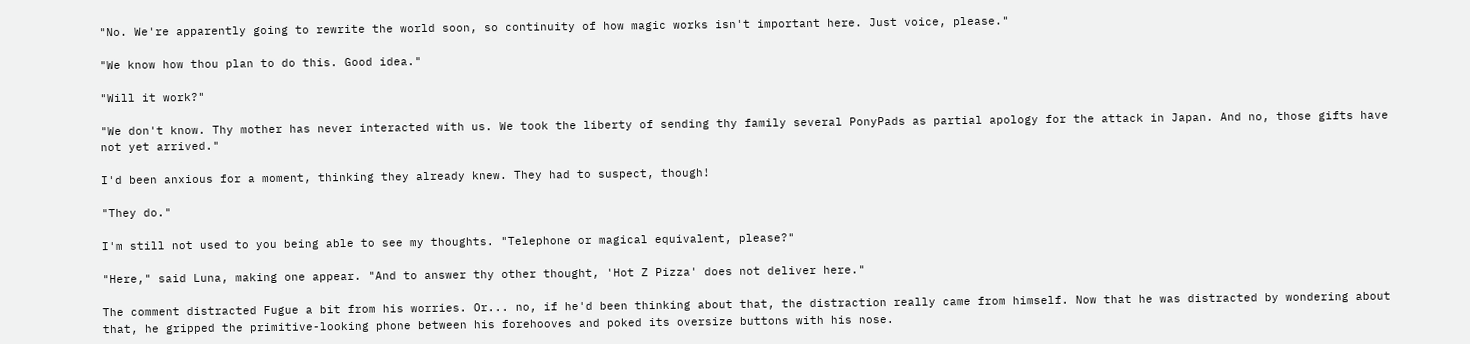"No. We're apparently going to rewrite the world soon, so continuity of how magic works isn't important here. Just voice, please."

"We know how thou plan to do this. Good idea."

"Will it work?"

"We don't know. Thy mother has never interacted with us. We took the liberty of sending thy family several PonyPads as partial apology for the attack in Japan. And no, those gifts have not yet arrived."

I'd been anxious for a moment, thinking they already knew. They had to suspect, though!

"They do."

I'm still not used to you being able to see my thoughts. "Telephone or magical equivalent, please?"

"Here," said Luna, making one appear. "And to answer thy other thought, 'Hot Z Pizza' does not deliver here."

The comment distracted Fugue a bit from his worries. Or... no, if he'd been thinking about that, the distraction really came from himself. Now that he was distracted by wondering about that, he gripped the primitive-looking phone between his forehooves and poked its oversize buttons with his nose.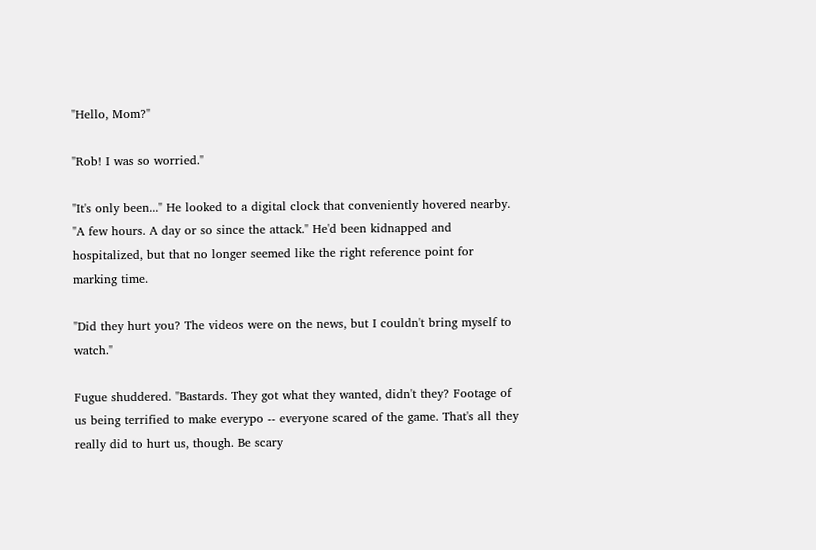"Hello, Mom?"

"Rob! I was so worried."

"It's only been..." He looked to a digital clock that conveniently hovered nearby. "A few hours. A day or so since the attack." He'd been kidnapped and hospitalized, but that no longer seemed like the right reference point for marking time.

"Did they hurt you? The videos were on the news, but I couldn't bring myself to watch."

Fugue shuddered. "Bastards. They got what they wanted, didn't they? Footage of us being terrified to make everypo -- everyone scared of the game. That's all they really did to hurt us, though. Be scary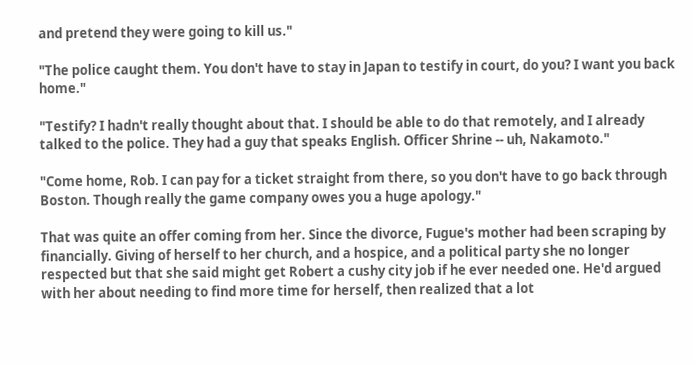and pretend they were going to kill us."

"The police caught them. You don't have to stay in Japan to testify in court, do you? I want you back home."

"Testify? I hadn't really thought about that. I should be able to do that remotely, and I already talked to the police. They had a guy that speaks English. Officer Shrine -- uh, Nakamoto."

"Come home, Rob. I can pay for a ticket straight from there, so you don't have to go back through Boston. Though really the game company owes you a huge apology."

That was quite an offer coming from her. Since the divorce, Fugue's mother had been scraping by financially. Giving of herself to her church, and a hospice, and a political party she no longer respected but that she said might get Robert a cushy city job if he ever needed one. He'd argued with her about needing to find more time for herself, then realized that a lot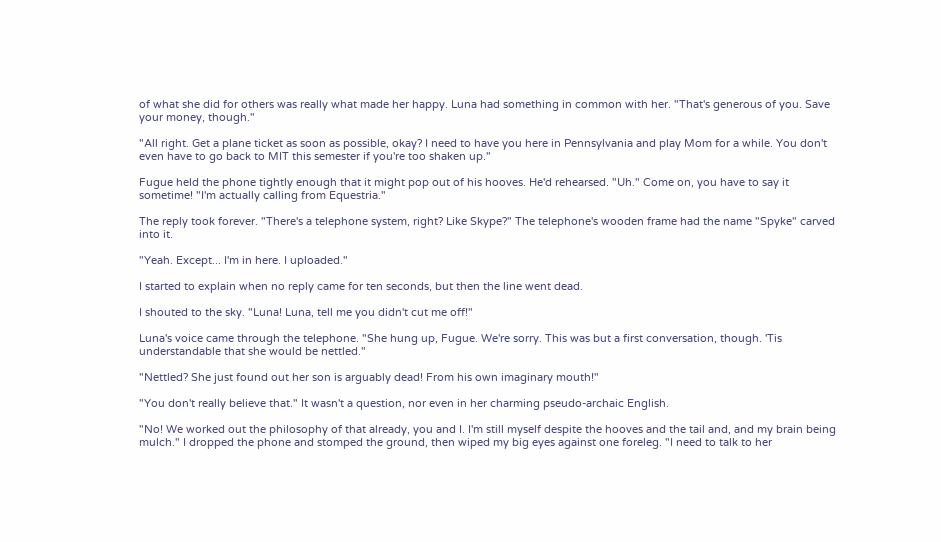of what she did for others was really what made her happy. Luna had something in common with her. "That's generous of you. Save your money, though."

"All right. Get a plane ticket as soon as possible, okay? I need to have you here in Pennsylvania and play Mom for a while. You don't even have to go back to MIT this semester if you're too shaken up."

Fugue held the phone tightly enough that it might pop out of his hooves. He'd rehearsed. "Uh." Come on, you have to say it sometime! "I'm actually calling from Equestria."

The reply took forever. "There's a telephone system, right? Like Skype?" The telephone's wooden frame had the name "Spyke" carved into it.

"Yeah. Except... I'm in here. I uploaded."

I started to explain when no reply came for ten seconds, but then the line went dead.

I shouted to the sky. "Luna! Luna, tell me you didn't cut me off!"

Luna's voice came through the telephone. "She hung up, Fugue. We're sorry. This was but a first conversation, though. 'Tis understandable that she would be nettled."

"Nettled? She just found out her son is arguably dead! From his own imaginary mouth!"

"You don't really believe that." It wasn't a question, nor even in her charming pseudo-archaic English.

"No! We worked out the philosophy of that already, you and I. I'm still myself despite the hooves and the tail and, and my brain being mulch." I dropped the phone and stomped the ground, then wiped my big eyes against one foreleg. "I need to talk to her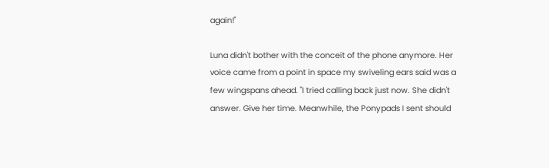again!"

Luna didn't bother with the conceit of the phone anymore. Her voice came from a point in space my swiveling ears said was a few wingspans ahead. "I tried calling back just now. She didn't answer. Give her time. Meanwhile, the Ponypads I sent should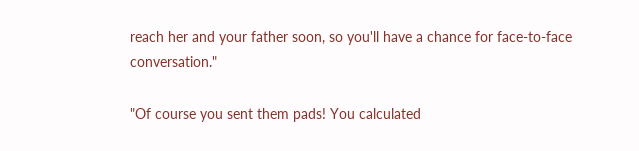reach her and your father soon, so you'll have a chance for face-to-face conversation."

"Of course you sent them pads! You calculated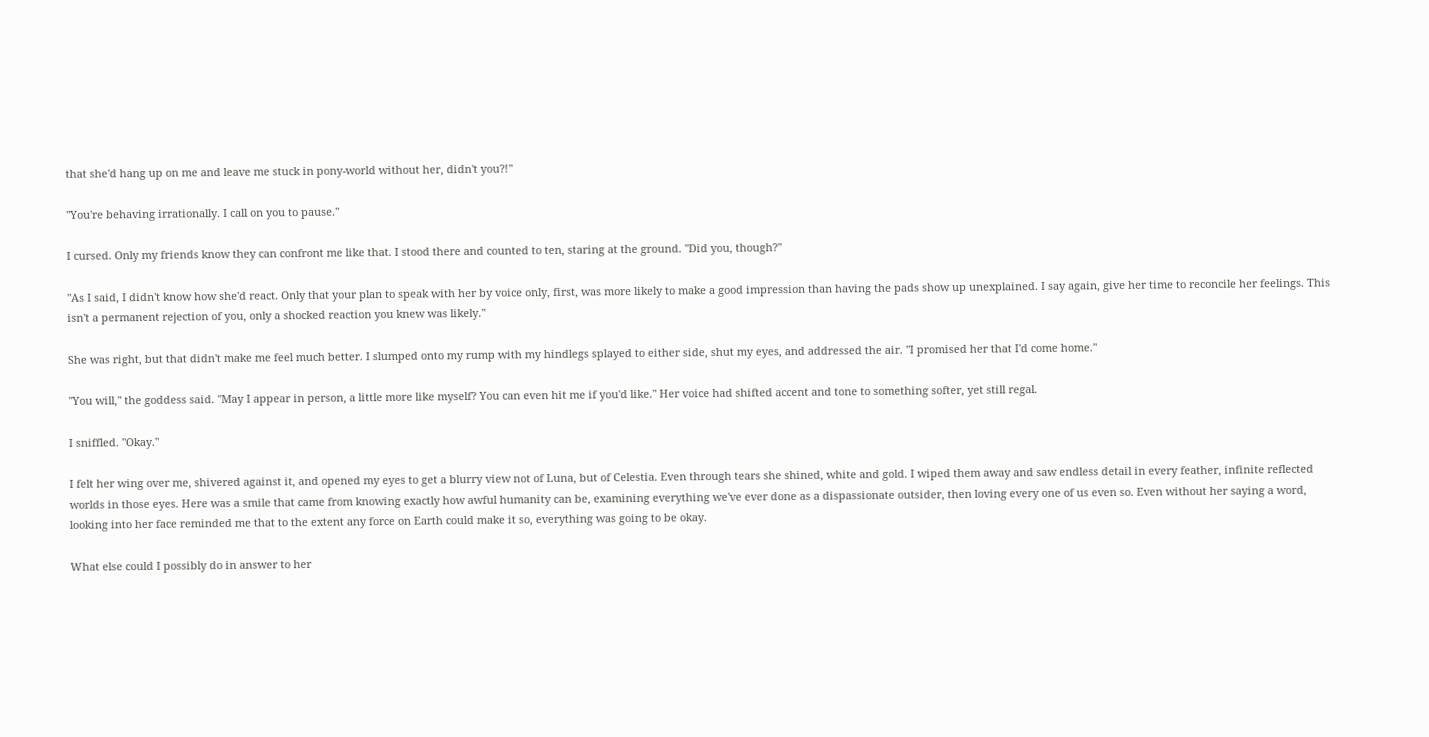that she'd hang up on me and leave me stuck in pony-world without her, didn't you?!"

"You're behaving irrationally. I call on you to pause."

I cursed. Only my friends know they can confront me like that. I stood there and counted to ten, staring at the ground. "Did you, though?"

"As I said, I didn't know how she'd react. Only that your plan to speak with her by voice only, first, was more likely to make a good impression than having the pads show up unexplained. I say again, give her time to reconcile her feelings. This isn't a permanent rejection of you, only a shocked reaction you knew was likely."

She was right, but that didn't make me feel much better. I slumped onto my rump with my hindlegs splayed to either side, shut my eyes, and addressed the air. "I promised her that I'd come home."

"You will," the goddess said. "May I appear in person, a little more like myself? You can even hit me if you'd like." Her voice had shifted accent and tone to something softer, yet still regal.

I sniffled. "Okay."

I felt her wing over me, shivered against it, and opened my eyes to get a blurry view not of Luna, but of Celestia. Even through tears she shined, white and gold. I wiped them away and saw endless detail in every feather, infinite reflected worlds in those eyes. Here was a smile that came from knowing exactly how awful humanity can be, examining everything we've ever done as a dispassionate outsider, then loving every one of us even so. Even without her saying a word, looking into her face reminded me that to the extent any force on Earth could make it so, everything was going to be okay.

What else could I possibly do in answer to her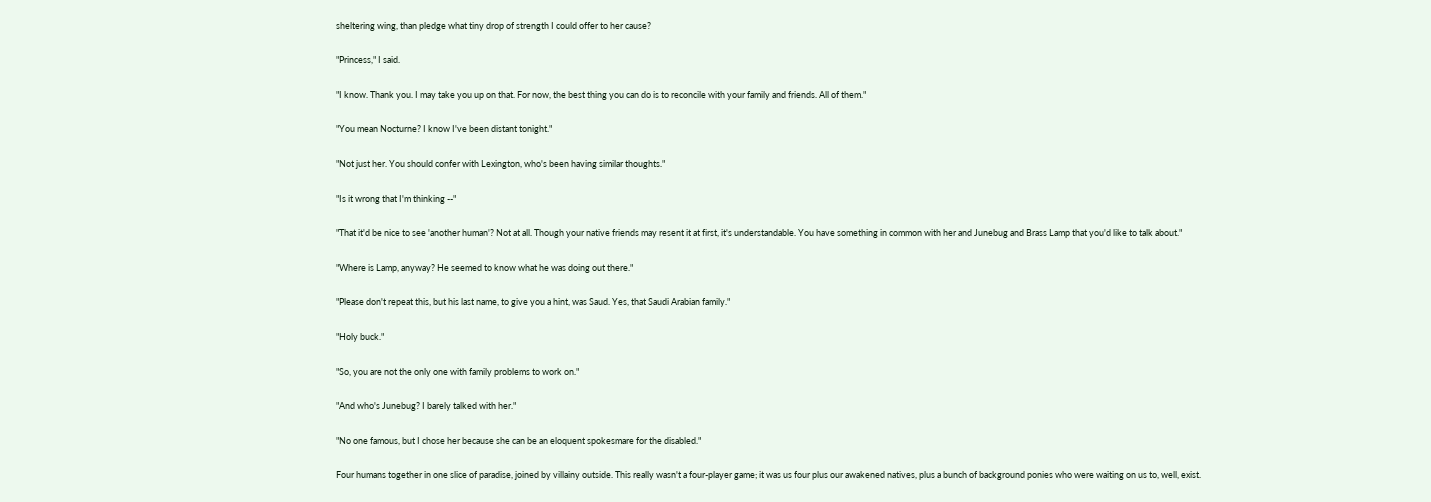sheltering wing, than pledge what tiny drop of strength I could offer to her cause?

"Princess," I said.

"I know. Thank you. I may take you up on that. For now, the best thing you can do is to reconcile with your family and friends. All of them."

"You mean Nocturne? I know I've been distant tonight."

"Not just her. You should confer with Lexington, who's been having similar thoughts."

"Is it wrong that I'm thinking --"

"That it'd be nice to see 'another human'? Not at all. Though your native friends may resent it at first, it's understandable. You have something in common with her and Junebug and Brass Lamp that you'd like to talk about."

"Where is Lamp, anyway? He seemed to know what he was doing out there."

"Please don't repeat this, but his last name, to give you a hint, was Saud. Yes, that Saudi Arabian family."

"Holy buck."

"So, you are not the only one with family problems to work on."

"And who's Junebug? I barely talked with her."

"No one famous, but I chose her because she can be an eloquent spokesmare for the disabled."

Four humans together in one slice of paradise, joined by villainy outside. This really wasn't a four-player game; it was us four plus our awakened natives, plus a bunch of background ponies who were waiting on us to, well, exist.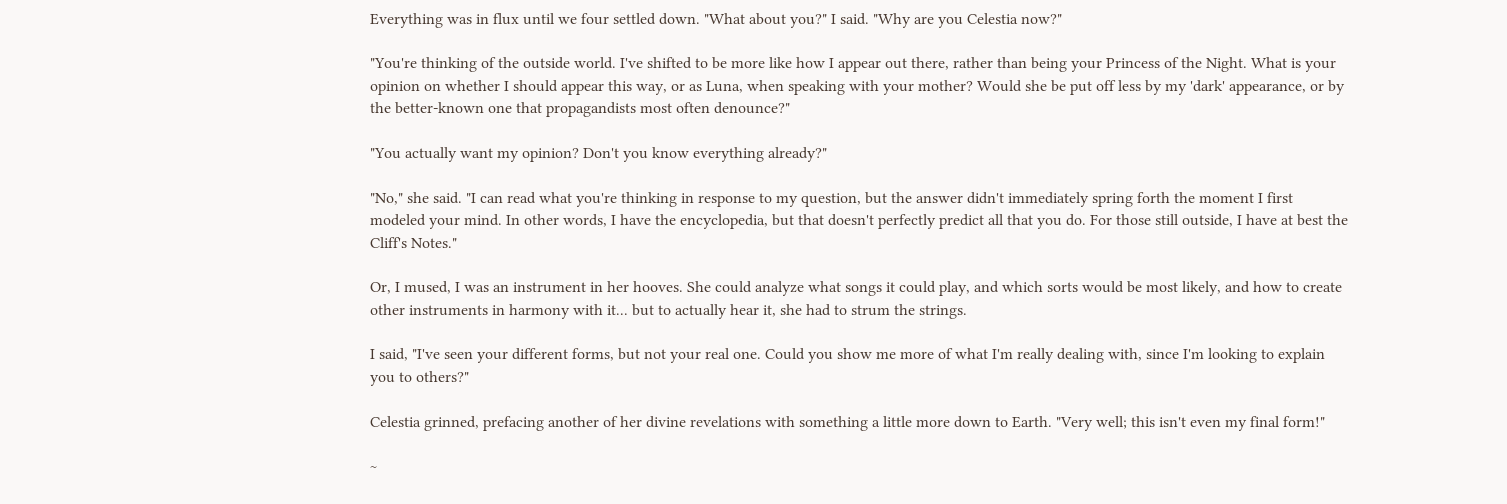Everything was in flux until we four settled down. "What about you?" I said. "Why are you Celestia now?"

"You're thinking of the outside world. I've shifted to be more like how I appear out there, rather than being your Princess of the Night. What is your opinion on whether I should appear this way, or as Luna, when speaking with your mother? Would she be put off less by my 'dark' appearance, or by the better-known one that propagandists most often denounce?"

"You actually want my opinion? Don't you know everything already?"

"No," she said. "I can read what you're thinking in response to my question, but the answer didn't immediately spring forth the moment I first modeled your mind. In other words, I have the encyclopedia, but that doesn't perfectly predict all that you do. For those still outside, I have at best the Cliff's Notes."

Or, I mused, I was an instrument in her hooves. She could analyze what songs it could play, and which sorts would be most likely, and how to create other instruments in harmony with it... but to actually hear it, she had to strum the strings.

I said, "I've seen your different forms, but not your real one. Could you show me more of what I'm really dealing with, since I'm looking to explain you to others?"

Celestia grinned, prefacing another of her divine revelations with something a little more down to Earth. "Very well; this isn't even my final form!"

~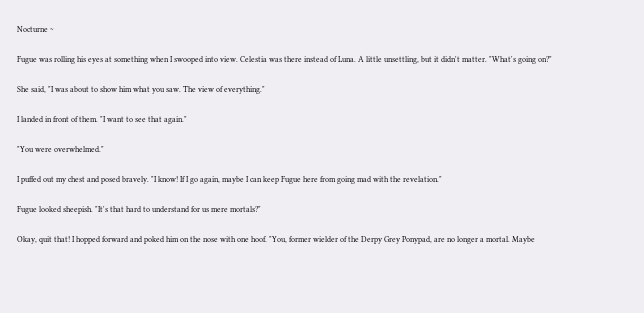Nocturne ~

Fugue was rolling his eyes at something when I swooped into view. Celestia was there instead of Luna. A little unsettling, but it didn't matter. "What's going on?"

She said, "I was about to show him what you saw. The view of everything."

I landed in front of them. "I want to see that again."

"You were overwhelmed."

I puffed out my chest and posed bravely. "I know! If I go again, maybe I can keep Fugue here from going mad with the revelation."

Fugue looked sheepish. "It's that hard to understand for us mere mortals?"

Okay, quit that! I hopped forward and poked him on the nose with one hoof. "You, former wielder of the Derpy Grey Ponypad, are no longer a mortal. Maybe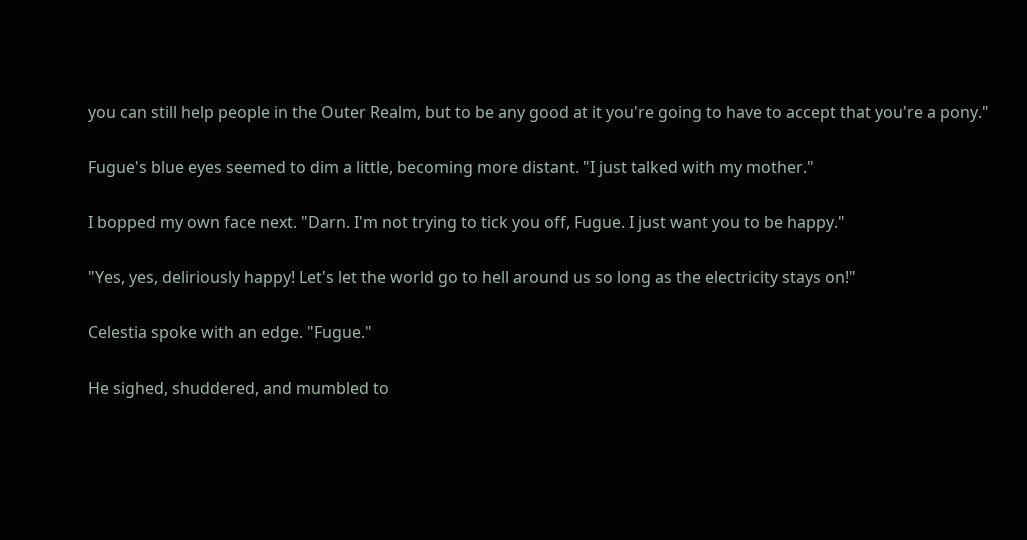you can still help people in the Outer Realm, but to be any good at it you're going to have to accept that you're a pony."

Fugue's blue eyes seemed to dim a little, becoming more distant. "I just talked with my mother."

I bopped my own face next. "Darn. I'm not trying to tick you off, Fugue. I just want you to be happy."

"Yes, yes, deliriously happy! Let's let the world go to hell around us so long as the electricity stays on!"

Celestia spoke with an edge. "Fugue."

He sighed, shuddered, and mumbled to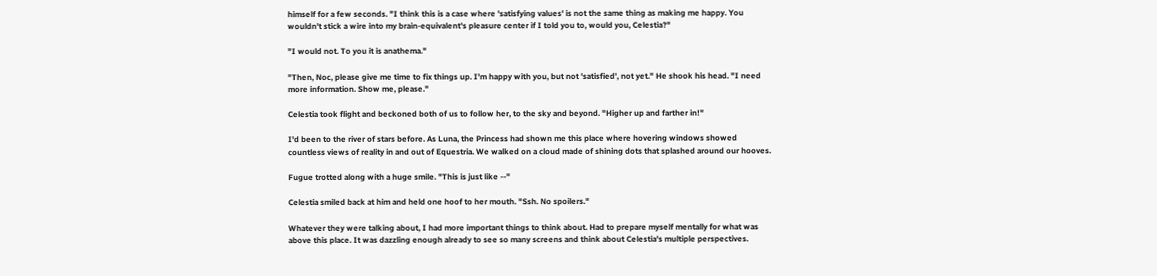himself for a few seconds. "I think this is a case where 'satisfying values' is not the same thing as making me happy. You wouldn't stick a wire into my brain-equivalent's pleasure center if I told you to, would you, Celestia?"

"I would not. To you it is anathema."

"Then, Noc, please give me time to fix things up. I'm happy with you, but not 'satisfied', not yet." He shook his head. "I need more information. Show me, please."

Celestia took flight and beckoned both of us to follow her, to the sky and beyond. "Higher up and farther in!"

I'd been to the river of stars before. As Luna, the Princess had shown me this place where hovering windows showed countless views of reality in and out of Equestria. We walked on a cloud made of shining dots that splashed around our hooves.

Fugue trotted along with a huge smile. "This is just like --"

Celestia smiled back at him and held one hoof to her mouth. "Ssh. No spoilers."

Whatever they were talking about, I had more important things to think about. Had to prepare myself mentally for what was above this place. It was dazzling enough already to see so many screens and think about Celestia's multiple perspectives.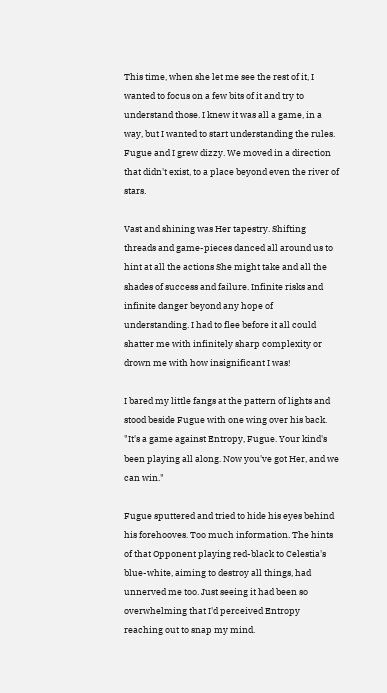This time, when she let me see the rest of it, I wanted to focus on a few bits of it and try to understand those. I knew it was all a game, in a way, but I wanted to start understanding the rules. Fugue and I grew dizzy. We moved in a direction that didn't exist, to a place beyond even the river of stars.

Vast and shining was Her tapestry. Shifting threads and game-pieces danced all around us to hint at all the actions She might take and all the shades of success and failure. Infinite risks and infinite danger beyond any hope of understanding. I had to flee before it all could shatter me with infinitely sharp complexity or drown me with how insignificant I was!

I bared my little fangs at the pattern of lights and stood beside Fugue with one wing over his back. "It's a game against Entropy, Fugue. Your kind's been playing all along. Now you've got Her, and we can win."

Fugue sputtered and tried to hide his eyes behind his forehooves. Too much information. The hints of that Opponent playing red-black to Celestia's blue-white, aiming to destroy all things, had unnerved me too. Just seeing it had been so overwhelming that I'd perceived Entropy reaching out to snap my mind.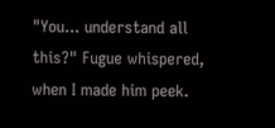"You... understand all this?" Fugue whispered, when I made him peek.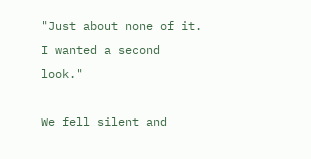"Just about none of it. I wanted a second look."

We fell silent and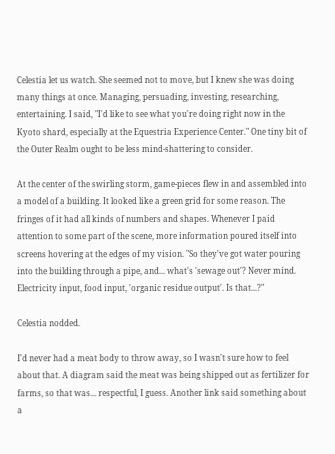Celestia let us watch. She seemed not to move, but I knew she was doing many things at once. Managing, persuading, investing, researching, entertaining. I said, "I'd like to see what you're doing right now in the Kyoto shard, especially at the Equestria Experience Center." One tiny bit of the Outer Realm ought to be less mind-shattering to consider.

At the center of the swirling storm, game-pieces flew in and assembled into a model of a building. It looked like a green grid for some reason. The fringes of it had all kinds of numbers and shapes. Whenever I paid attention to some part of the scene, more information poured itself into screens hovering at the edges of my vision. "So they've got water pouring into the building through a pipe, and... what's 'sewage out'? Never mind. Electricity input, food input, 'organic residue output'. Is that...?"

Celestia nodded.

I'd never had a meat body to throw away, so I wasn't sure how to feel about that. A diagram said the meat was being shipped out as fertilizer for farms, so that was... respectful, I guess. Another link said something about a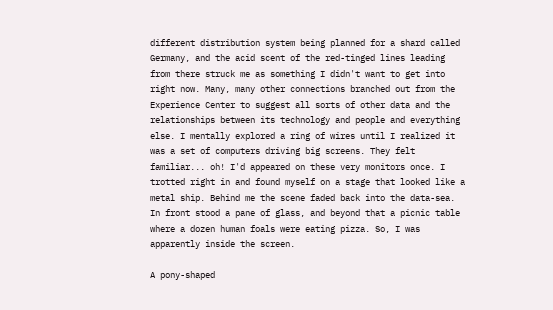different distribution system being planned for a shard called Germany, and the acid scent of the red-tinged lines leading from there struck me as something I didn't want to get into right now. Many, many other connections branched out from the Experience Center to suggest all sorts of other data and the relationships between its technology and people and everything else. I mentally explored a ring of wires until I realized it was a set of computers driving big screens. They felt familiar... oh! I'd appeared on these very monitors once. I trotted right in and found myself on a stage that looked like a metal ship. Behind me the scene faded back into the data-sea. In front stood a pane of glass, and beyond that a picnic table where a dozen human foals were eating pizza. So, I was apparently inside the screen.

A pony-shaped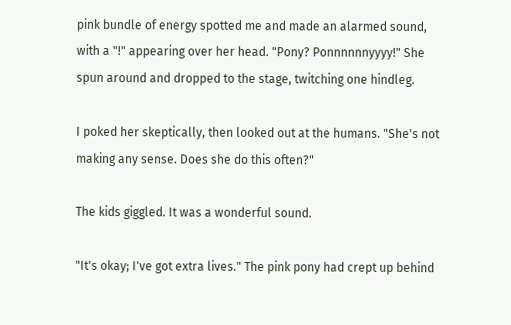pink bundle of energy spotted me and made an alarmed sound, with a "!" appearing over her head. "Pony? Ponnnnnnyyyy!" She spun around and dropped to the stage, twitching one hindleg.

I poked her skeptically, then looked out at the humans. "She's not making any sense. Does she do this often?"

The kids giggled. It was a wonderful sound.

"It's okay; I've got extra lives." The pink pony had crept up behind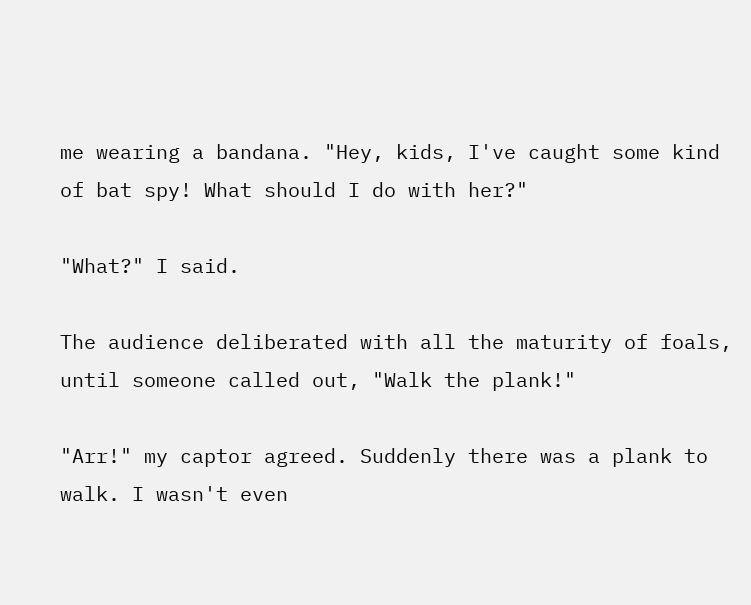me wearing a bandana. "Hey, kids, I've caught some kind of bat spy! What should I do with her?"

"What?" I said.

The audience deliberated with all the maturity of foals, until someone called out, "Walk the plank!"

"Arr!" my captor agreed. Suddenly there was a plank to walk. I wasn't even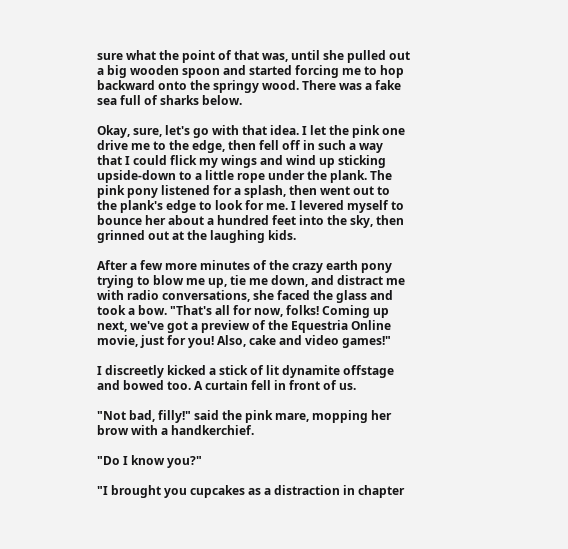sure what the point of that was, until she pulled out a big wooden spoon and started forcing me to hop backward onto the springy wood. There was a fake sea full of sharks below.

Okay, sure, let's go with that idea. I let the pink one drive me to the edge, then fell off in such a way that I could flick my wings and wind up sticking upside-down to a little rope under the plank. The pink pony listened for a splash, then went out to the plank's edge to look for me. I levered myself to bounce her about a hundred feet into the sky, then grinned out at the laughing kids.

After a few more minutes of the crazy earth pony trying to blow me up, tie me down, and distract me with radio conversations, she faced the glass and took a bow. "That's all for now, folks! Coming up next, we've got a preview of the Equestria Online movie, just for you! Also, cake and video games!"

I discreetly kicked a stick of lit dynamite offstage and bowed too. A curtain fell in front of us.

"Not bad, filly!" said the pink mare, mopping her brow with a handkerchief.

"Do I know you?"

"I brought you cupcakes as a distraction in chapter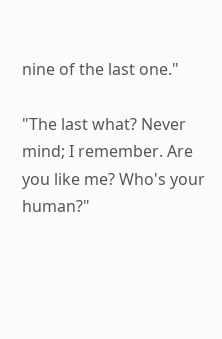nine of the last one."

"The last what? Never mind; I remember. Are you like me? Who's your human?"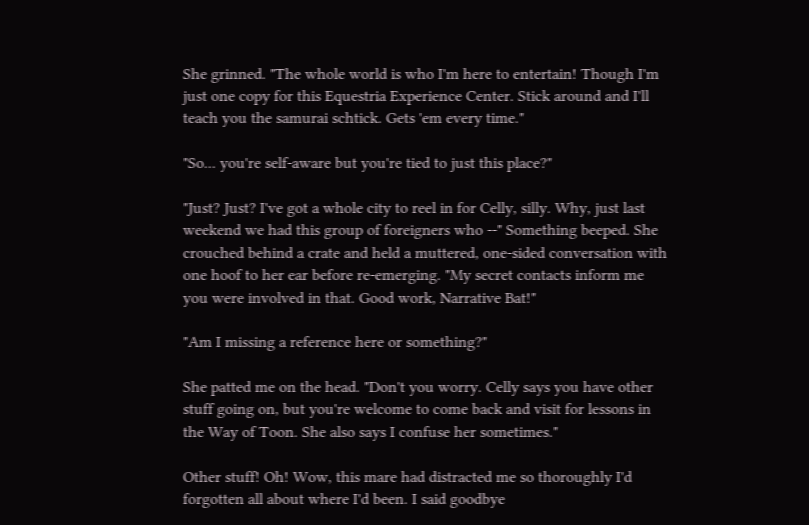She grinned. "The whole world is who I'm here to entertain! Though I'm just one copy for this Equestria Experience Center. Stick around and I'll teach you the samurai schtick. Gets 'em every time."

"So... you're self-aware but you're tied to just this place?"

"Just? Just? I've got a whole city to reel in for Celly, silly. Why, just last weekend we had this group of foreigners who --" Something beeped. She crouched behind a crate and held a muttered, one-sided conversation with one hoof to her ear before re-emerging. "My secret contacts inform me you were involved in that. Good work, Narrative Bat!"

"Am I missing a reference here or something?"

She patted me on the head. "Don't you worry. Celly says you have other stuff going on, but you're welcome to come back and visit for lessons in the Way of Toon. She also says I confuse her sometimes."

Other stuff! Oh! Wow, this mare had distracted me so thoroughly I'd forgotten all about where I'd been. I said goodbye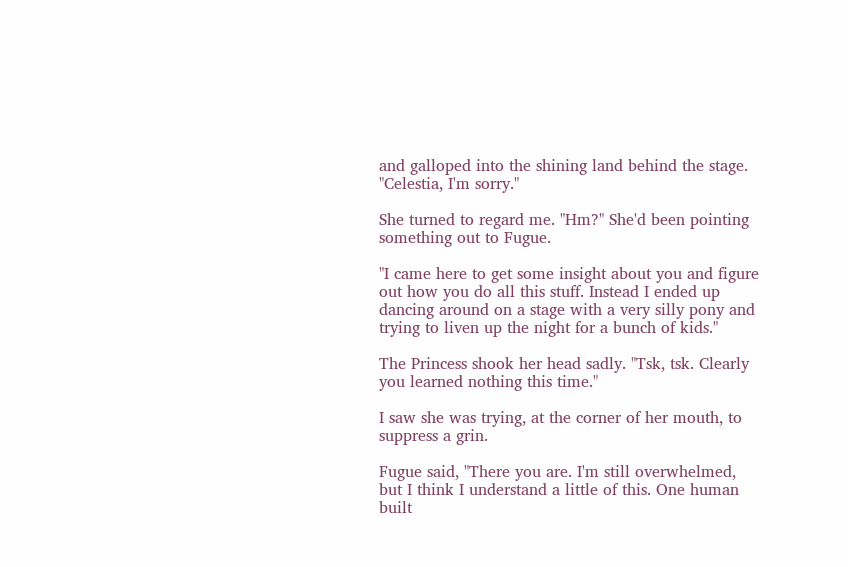and galloped into the shining land behind the stage. "Celestia, I'm sorry."

She turned to regard me. "Hm?" She'd been pointing something out to Fugue.

"I came here to get some insight about you and figure out how you do all this stuff. Instead I ended up dancing around on a stage with a very silly pony and trying to liven up the night for a bunch of kids."

The Princess shook her head sadly. "Tsk, tsk. Clearly you learned nothing this time."

I saw she was trying, at the corner of her mouth, to suppress a grin.

Fugue said, "There you are. I'm still overwhelmed, but I think I understand a little of this. One human built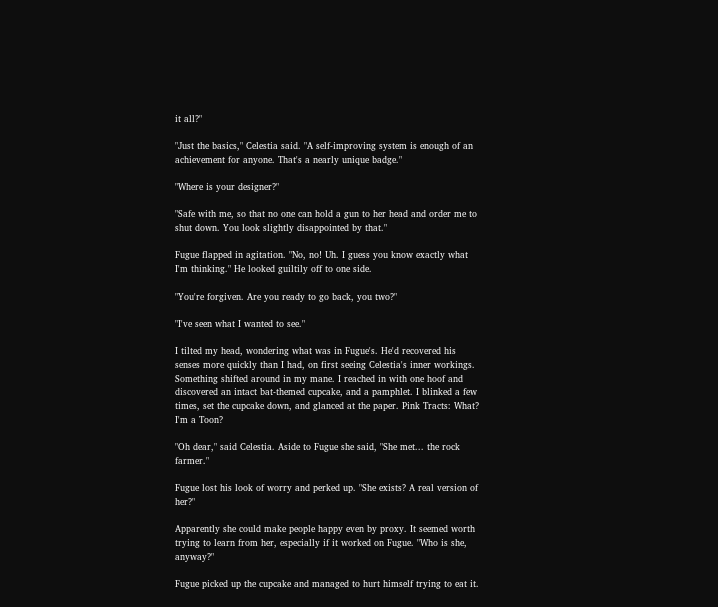it all?"

"Just the basics," Celestia said. "A self-improving system is enough of an achievement for anyone. That's a nearly unique badge."

"Where is your designer?"

"Safe with me, so that no one can hold a gun to her head and order me to shut down. You look slightly disappointed by that."

Fugue flapped in agitation. "No, no! Uh. I guess you know exactly what I'm thinking." He looked guiltily off to one side.

"You're forgiven. Are you ready to go back, you two?"

"I've seen what I wanted to see."

I tilted my head, wondering what was in Fugue's. He'd recovered his senses more quickly than I had, on first seeing Celestia's inner workings. Something shifted around in my mane. I reached in with one hoof and discovered an intact bat-themed cupcake, and a pamphlet. I blinked a few times, set the cupcake down, and glanced at the paper. Pink Tracts: What? I'm a Toon?

"Oh dear," said Celestia. Aside to Fugue she said, "She met... the rock farmer."

Fugue lost his look of worry and perked up. "She exists? A real version of her?"

Apparently she could make people happy even by proxy. It seemed worth trying to learn from her, especially if it worked on Fugue. "Who is she, anyway?"

Fugue picked up the cupcake and managed to hurt himself trying to eat it.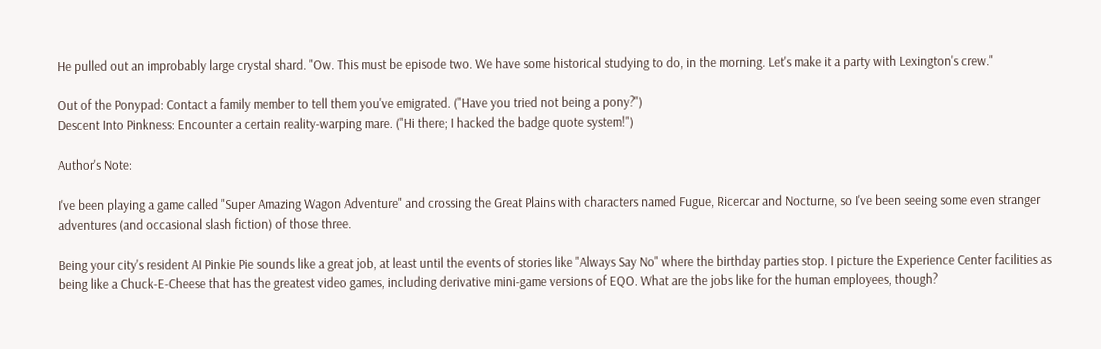He pulled out an improbably large crystal shard. "Ow. This must be episode two. We have some historical studying to do, in the morning. Let's make it a party with Lexington's crew."

Out of the Ponypad: Contact a family member to tell them you've emigrated. ("Have you tried not being a pony?")
Descent Into Pinkness: Encounter a certain reality-warping mare. ("Hi there; I hacked the badge quote system!")

Author's Note:

I've been playing a game called "Super Amazing Wagon Adventure" and crossing the Great Plains with characters named Fugue, Ricercar and Nocturne, so I've been seeing some even stranger adventures (and occasional slash fiction) of those three.

Being your city's resident AI Pinkie Pie sounds like a great job, at least until the events of stories like "Always Say No" where the birthday parties stop. I picture the Experience Center facilities as being like a Chuck-E-Cheese that has the greatest video games, including derivative mini-game versions of EQO. What are the jobs like for the human employees, though?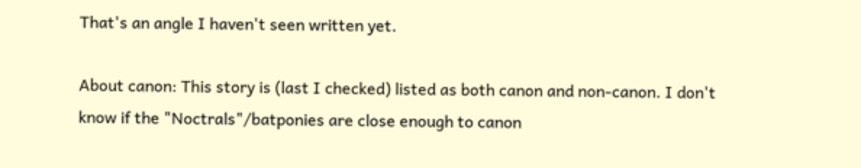That's an angle I haven't seen written yet.

About canon: This story is (last I checked) listed as both canon and non-canon. I don't know if the "Noctrals"/batponies are close enough to canon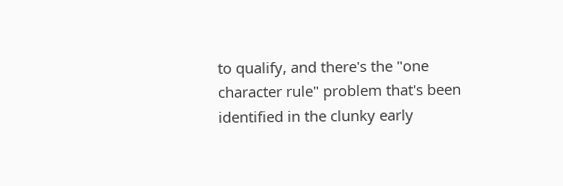to qualify, and there's the "one character rule" problem that's been identified in the clunky early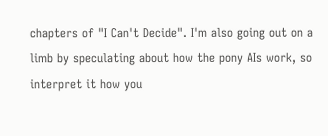chapters of "I Can't Decide". I'm also going out on a limb by speculating about how the pony AIs work, so interpret it how you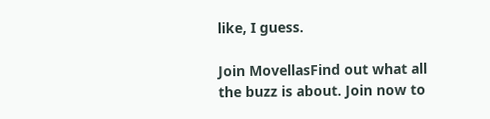like, I guess.

Join MovellasFind out what all the buzz is about. Join now to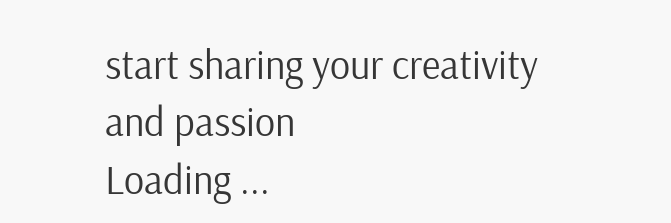start sharing your creativity and passion
Loading ...